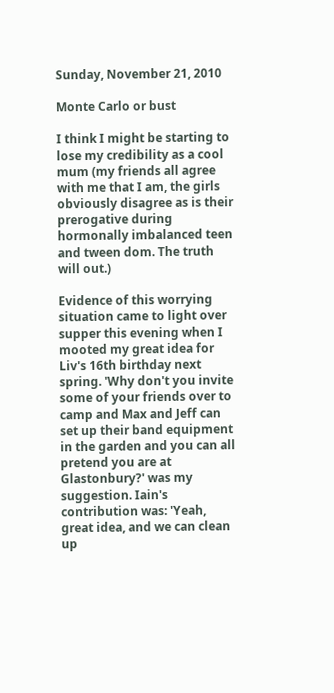Sunday, November 21, 2010

Monte Carlo or bust

I think I might be starting to lose my credibility as a cool mum (my friends all agree with me that I am, the girls obviously disagree as is their prerogative during hormonally imbalanced teen and tween dom. The truth will out.)

Evidence of this worrying situation came to light over supper this evening when I mooted my great idea for Liv's 16th birthday next spring. 'Why don't you invite some of your friends over to camp and Max and Jeff can set up their band equipment in the garden and you can all pretend you are at Glastonbury?' was my suggestion. Iain's contribution was: 'Yeah, great idea, and we can clean up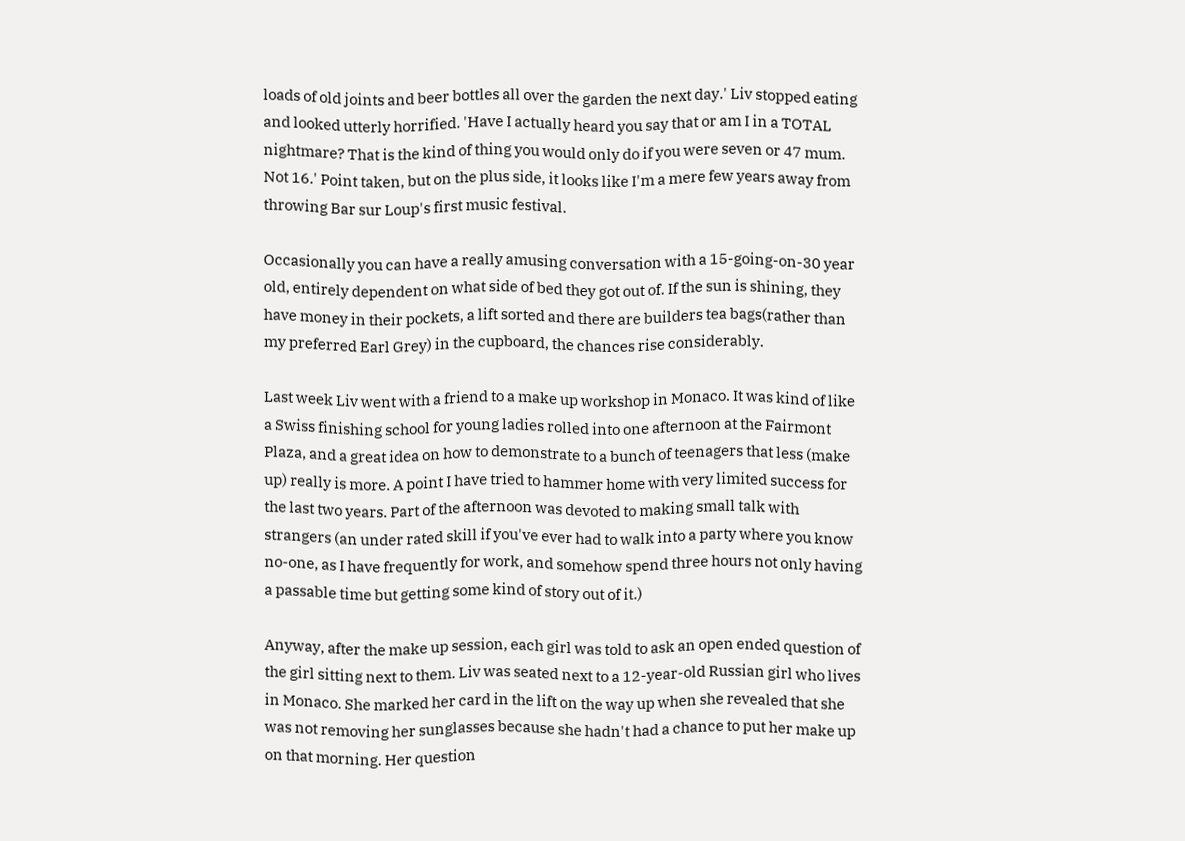loads of old joints and beer bottles all over the garden the next day.' Liv stopped eating and looked utterly horrified. 'Have I actually heard you say that or am I in a TOTAL nightmare? That is the kind of thing you would only do if you were seven or 47 mum. Not 16.' Point taken, but on the plus side, it looks like I'm a mere few years away from throwing Bar sur Loup's first music festival.

Occasionally you can have a really amusing conversation with a 15-going-on-30 year old, entirely dependent on what side of bed they got out of. If the sun is shining, they have money in their pockets, a lift sorted and there are builders tea bags(rather than my preferred Earl Grey) in the cupboard, the chances rise considerably.

Last week Liv went with a friend to a make up workshop in Monaco. It was kind of like a Swiss finishing school for young ladies rolled into one afternoon at the Fairmont Plaza, and a great idea on how to demonstrate to a bunch of teenagers that less (make up) really is more. A point I have tried to hammer home with very limited success for the last two years. Part of the afternoon was devoted to making small talk with strangers (an under rated skill if you've ever had to walk into a party where you know no-one, as I have frequently for work, and somehow spend three hours not only having a passable time but getting some kind of story out of it.)

Anyway, after the make up session, each girl was told to ask an open ended question of the girl sitting next to them. Liv was seated next to a 12-year-old Russian girl who lives in Monaco. She marked her card in the lift on the way up when she revealed that she was not removing her sunglasses because she hadn't had a chance to put her make up on that morning. Her question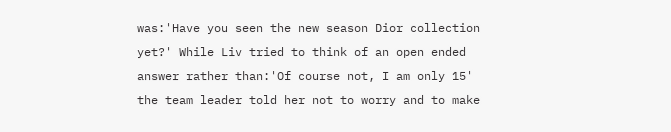was:'Have you seen the new season Dior collection yet?' While Liv tried to think of an open ended answer rather than:'Of course not, I am only 15' the team leader told her not to worry and to make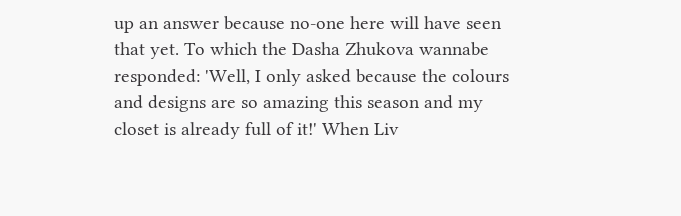up an answer because no-one here will have seen that yet. To which the Dasha Zhukova wannabe responded: 'Well, I only asked because the colours and designs are so amazing this season and my closet is already full of it!' When Liv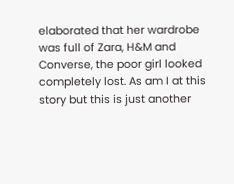elaborated that her wardrobe was full of Zara, H&M and Converse, the poor girl looked completely lost. As am I at this story but this is just another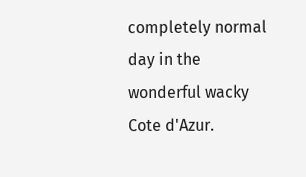completely normal day in the wonderful wacky Cote d'Azur.